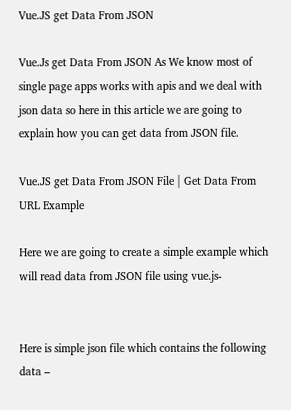Vue.JS get Data From JSON

Vue.Js get Data From JSON As We know most of single page apps works with apis and we deal with json data so here in this article we are going to explain how you can get data from JSON file.

Vue.JS get Data From JSON File | Get Data From URL Example

Here we are going to create a simple example which will read data from JSON file using vue.js-


Here is simple json file which contains the following data –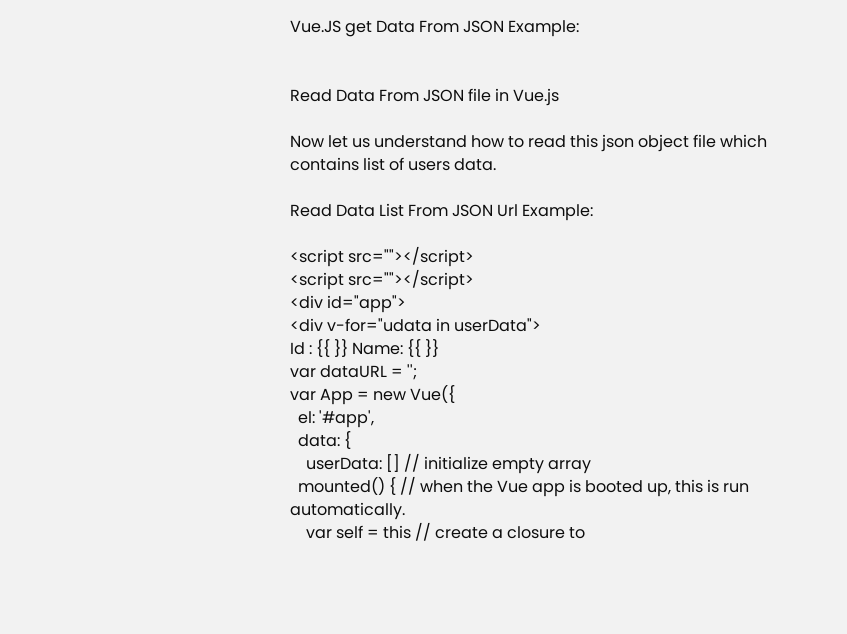Vue.JS get Data From JSON Example:


Read Data From JSON file in Vue.js

Now let us understand how to read this json object file which contains list of users data.

Read Data List From JSON Url Example:

<script src=""></script>
<script src=""></script>
<div id="app">
<div v-for="udata in userData">
Id : {{ }} Name: {{ }}
var dataURL = '';
var App = new Vue({
  el: '#app',
  data: {
    userData: [] // initialize empty array
  mounted() { // when the Vue app is booted up, this is run automatically.
    var self = this // create a closure to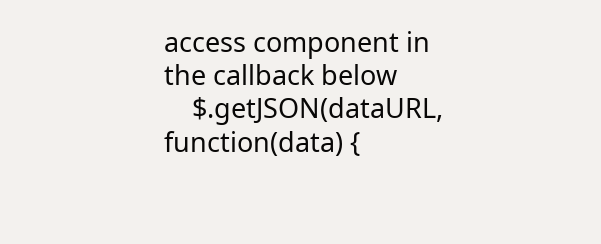access component in the callback below
    $.getJSON(dataURL, function(data) {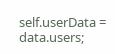self.userData = data.users;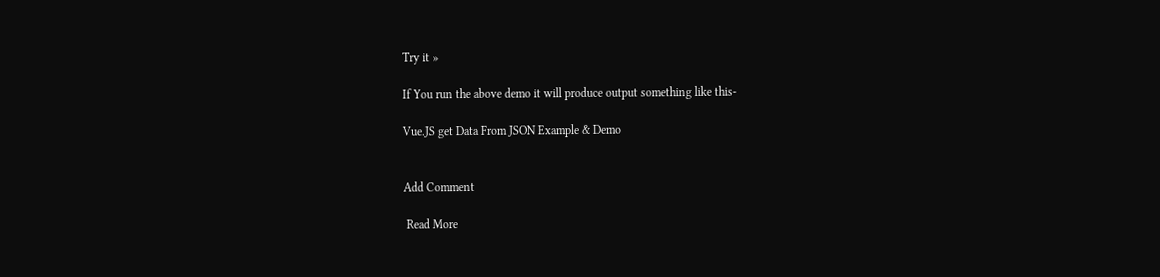Try it »

If You run the above demo it will produce output something like this-

Vue.JS get Data From JSON Example & Demo


Add Comment

 Read More